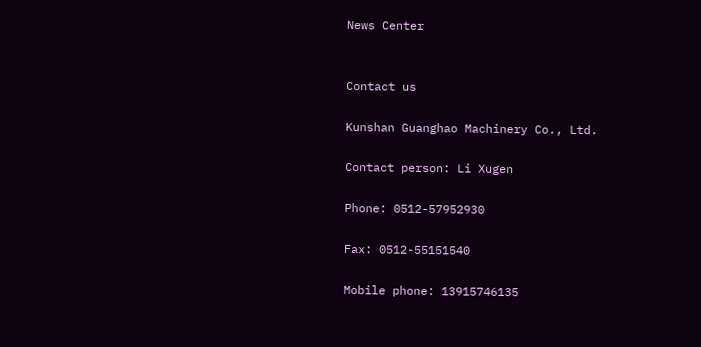News Center


Contact us

Kunshan Guanghao Machinery Co., Ltd.

Contact person: Li Xugen

Phone: 0512-57952930

Fax: 0512-55151540

Mobile phone: 13915746135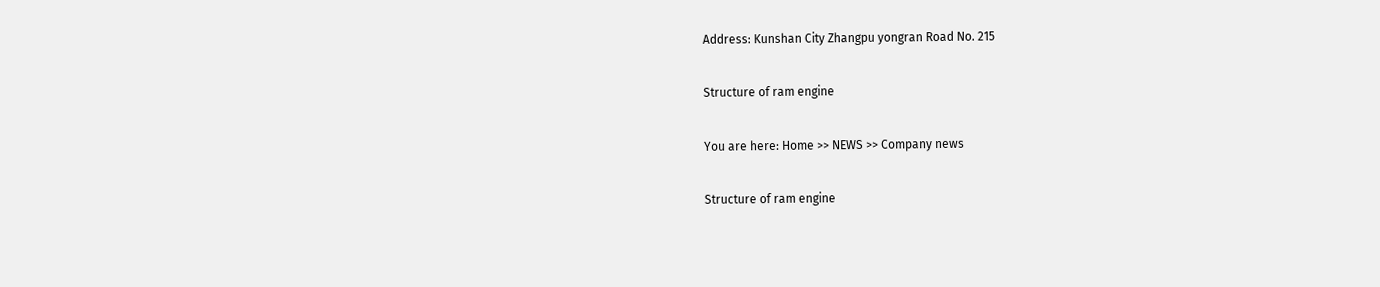Address: Kunshan City Zhangpu yongran Road No. 215

Structure of ram engine

You are here: Home >> NEWS >> Company news

Structure of ram engine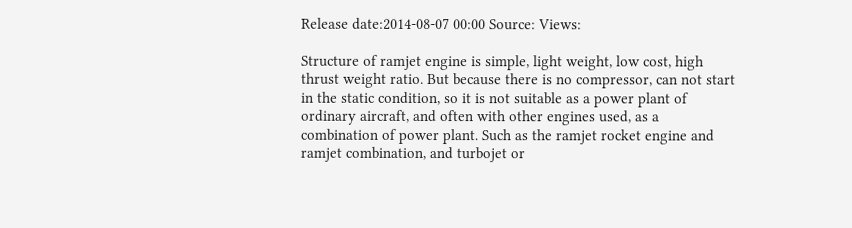Release date:2014-08-07 00:00 Source: Views:

Structure of ramjet engine is simple, light weight, low cost, high thrust weight ratio. But because there is no compressor, can not start in the static condition, so it is not suitable as a power plant of ordinary aircraft, and often with other engines used, as a combination of power plant. Such as the ramjet rocket engine and ramjet combination, and turbojet or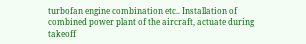turbofan engine combination etc.. Installation of combined power plant of the aircraft, actuate during takeoff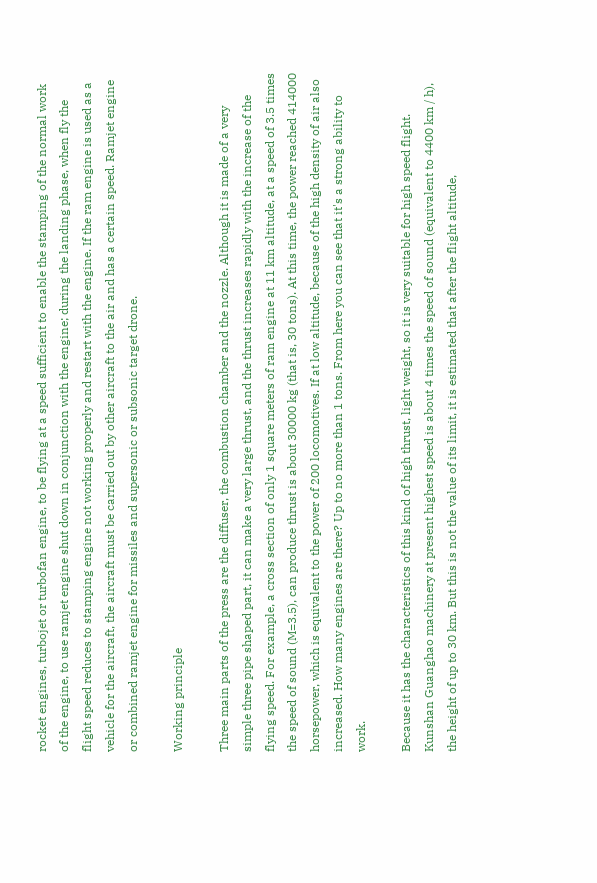rocket engines, turbojet or turbofan engine, to be flying at a speed sufficient to enable the stamping of the normal work of the engine, to use ramjet engine shut down in conjunction with the engine; during the landing phase, when fly the flight speed reduces to stamping engine not working properly and restart with the engine. If the ram engine is used as a vehicle for the aircraft, the aircraft must be carried out by other aircraft to the air and has a certain speed. Ramjet engine or combined ramjet engine for missiles and supersonic or subsonic target drone.

Working principle

Three main parts of the press are the diffuser, the combustion chamber and the nozzle. Although it is made of a very simple three pipe shaped part, it can make a very large thrust, and the thrust increases rapidly with the increase of the flying speed. For example, a cross section of only 1 square meters of ram engine at 11 km altitude, at a speed of 3.5 times the speed of sound (M=3.5), can produce thrust is about 30000 kg (that is, 30 tons). At this time, the power reached 414000 horsepower, which is equivalent to the power of 200 locomotives. If at low altitude, because of the high density of air also increased. How many engines are there? Up to no more than 1 tons. From here you can see that it's a strong ability to work.

Because it has the characteristics of this kind of high thrust, light weight, so it is very suitable for high speed flight. Kunshan Guanghao machinery at present highest speed is about 4 times the speed of sound (equivalent to 4400 km / h), the height of up to 30 km. But this is not the value of its limit, it is estimated that after the flight altitude,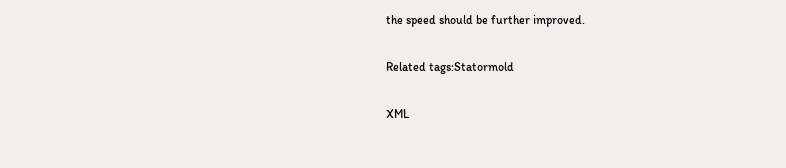the speed should be further improved.

Related tags:Statormold

XML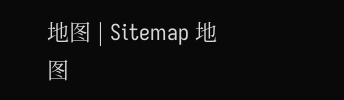地图 | Sitemap 地图